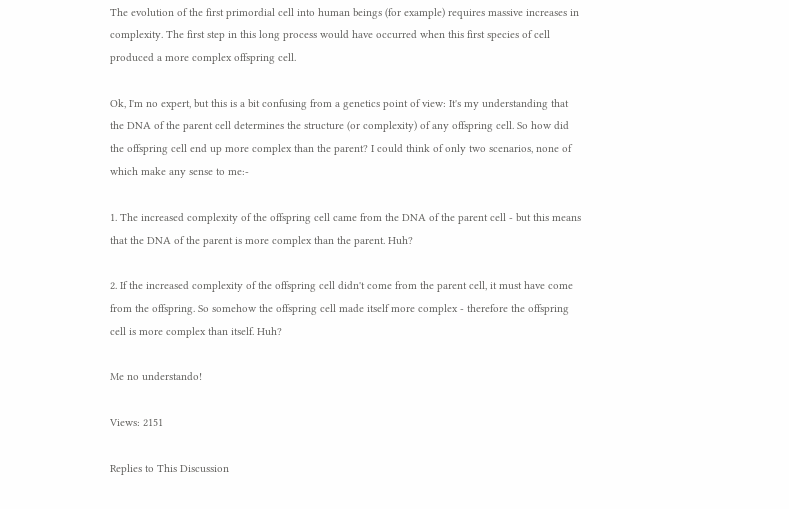The evolution of the first primordial cell into human beings (for example) requires massive increases in complexity. The first step in this long process would have occurred when this first species of cell produced a more complex offspring cell.

Ok, I'm no expert, but this is a bit confusing from a genetics point of view: It's my understanding that the DNA of the parent cell determines the structure (or complexity) of any offspring cell. So how did the offspring cell end up more complex than the parent? I could think of only two scenarios, none of which make any sense to me:-

1. The increased complexity of the offspring cell came from the DNA of the parent cell - but this means that the DNA of the parent is more complex than the parent. Huh?

2. If the increased complexity of the offspring cell didn't come from the parent cell, it must have come from the offspring. So somehow the offspring cell made itself more complex - therefore the offspring cell is more complex than itself. Huh?

Me no understando!

Views: 2151

Replies to This Discussion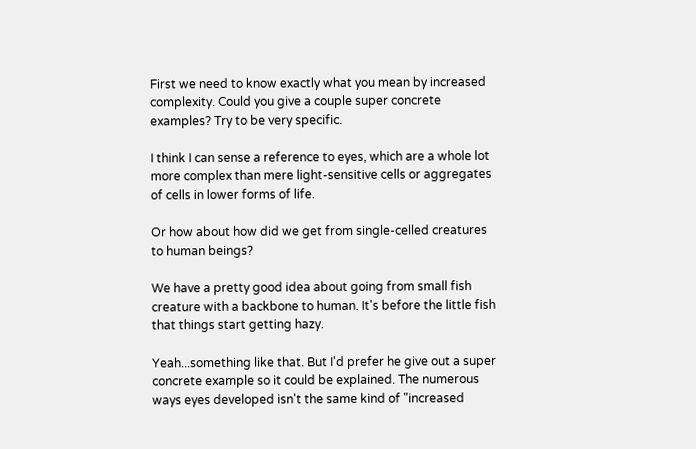First we need to know exactly what you mean by increased complexity. Could you give a couple super concrete examples? Try to be very specific.

I think I can sense a reference to eyes, which are a whole lot more complex than mere light-sensitive cells or aggregates of cells in lower forms of life.

Or how about how did we get from single-celled creatures to human beings?

We have a pretty good idea about going from small fish creature with a backbone to human. It's before the little fish that things start getting hazy.

Yeah...something like that. But I'd prefer he give out a super concrete example so it could be explained. The numerous ways eyes developed isn't the same kind of "increased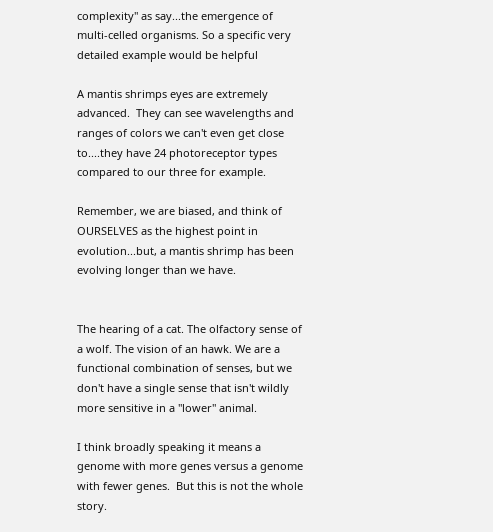complexity" as say...the emergence of multi-celled organisms. So a specific very detailed example would be helpful

A mantis shrimps eyes are extremely advanced.  They can see wavelengths and ranges of colors we can't even get close to....they have 24 photoreceptor types compared to our three for example.

Remember, we are biased, and think of OURSELVES as the highest point in evolution...but, a mantis shrimp has been evolving longer than we have.


The hearing of a cat. The olfactory sense of a wolf. The vision of an hawk. We are a functional combination of senses, but we don't have a single sense that isn't wildly more sensitive in a "lower" animal.

I think broadly speaking it means a genome with more genes versus a genome with fewer genes.  But this is not the whole story.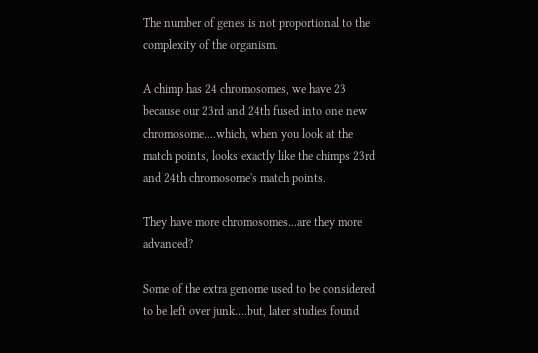The number of genes is not proportional to the complexity of the organism.

A chimp has 24 chromosomes, we have 23 because our 23rd and 24th fused into one new chromosome....which, when you look at the match points, looks exactly like the chimps 23rd and 24th chromosome's match points.

They have more chromosomes...are they more advanced?

Some of the extra genome used to be considered to be left over junk....but, later studies found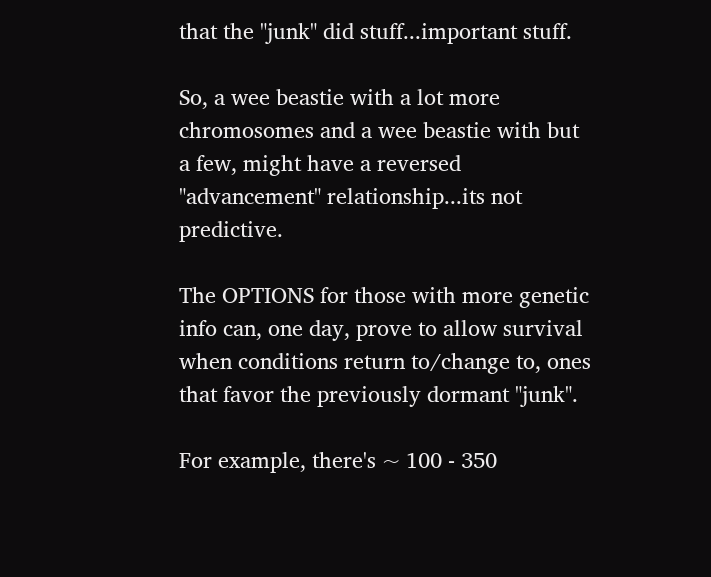that the "junk" did stuff...important stuff.

So, a wee beastie with a lot more chromosomes and a wee beastie with but a few, might have a reversed "advancement" relationship...its not predictive.

The OPTIONS for those with more genetic info can, one day, prove to allow survival when conditions return to/change to, ones that favor the previously dormant "junk".

For example, there's ~ 100 - 350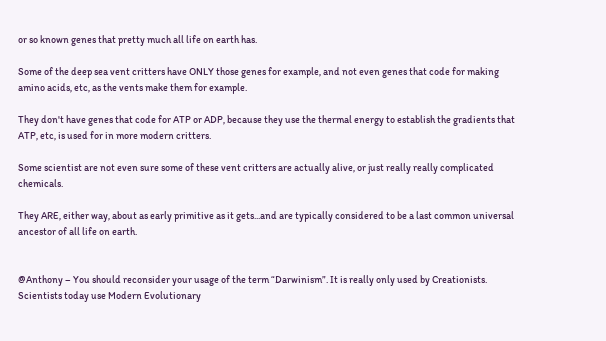or so known genes that pretty much all life on earth has.

Some of the deep sea vent critters have ONLY those genes for example, and not even genes that code for making amino acids, etc, as the vents make them for example.

They don't have genes that code for ATP or ADP, because they use the thermal energy to establish the gradients that ATP, etc, is used for in more modern critters.

Some scientist are not even sure some of these vent critters are actually alive, or just really really complicated chemicals.

They ARE, either way, about as early primitive as it gets...and are typically considered to be a last common universal ancestor of all life on earth.


@Anthony – You should reconsider your usage of the term “Darwinism”. It is really only used by Creationists. Scientists today use Modern Evolutionary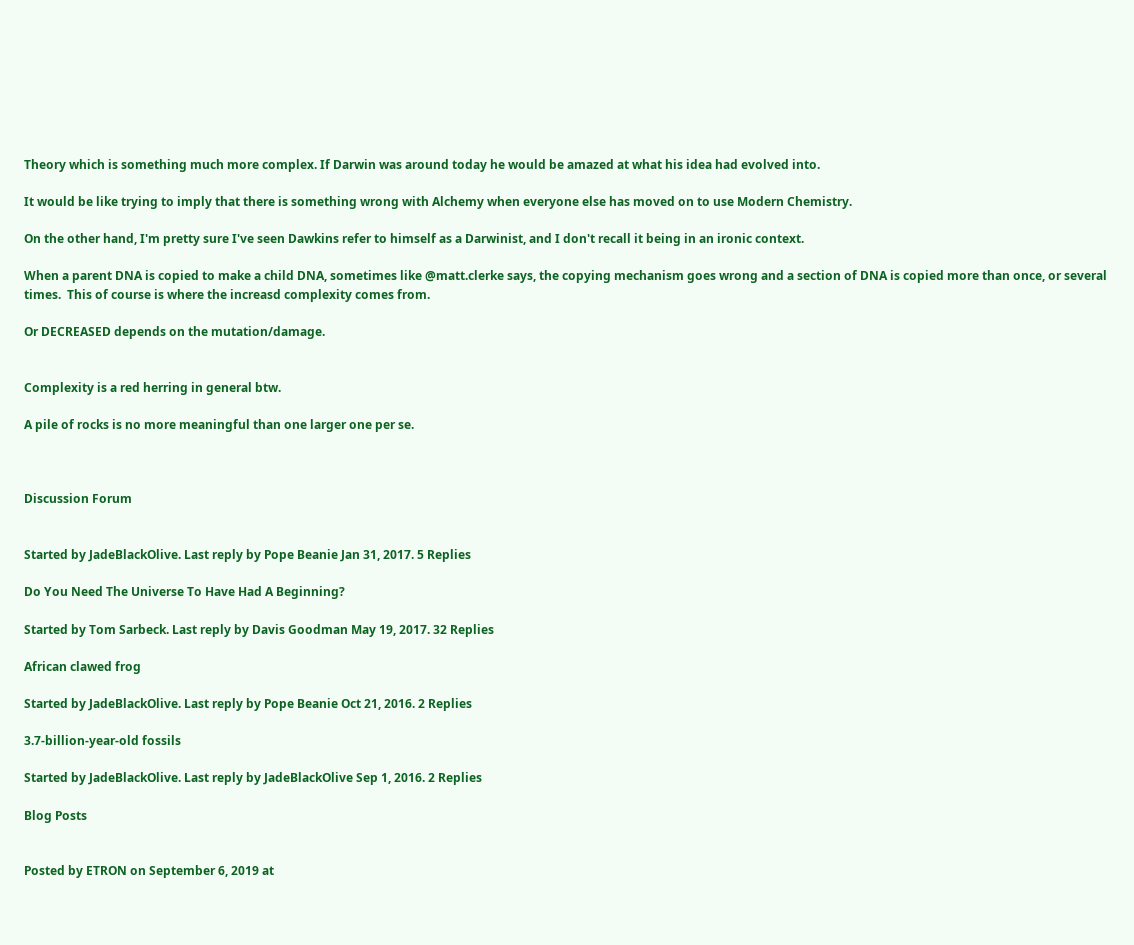Theory which is something much more complex. If Darwin was around today he would be amazed at what his idea had evolved into.

It would be like trying to imply that there is something wrong with Alchemy when everyone else has moved on to use Modern Chemistry.

On the other hand, I'm pretty sure I've seen Dawkins refer to himself as a Darwinist, and I don't recall it being in an ironic context.

When a parent DNA is copied to make a child DNA, sometimes like @matt.clerke says, the copying mechanism goes wrong and a section of DNA is copied more than once, or several times.  This of course is where the increasd complexity comes from.

Or DECREASED depends on the mutation/damage.


Complexity is a red herring in general btw.

A pile of rocks is no more meaningful than one larger one per se.



Discussion Forum


Started by JadeBlackOlive. Last reply by Pope Beanie Jan 31, 2017. 5 Replies

Do You Need The Universe To Have Had A Beginning?

Started by Tom Sarbeck. Last reply by Davis Goodman May 19, 2017. 32 Replies

African clawed frog

Started by JadeBlackOlive. Last reply by Pope Beanie Oct 21, 2016. 2 Replies

3.7-billion-year-old fossils

Started by JadeBlackOlive. Last reply by JadeBlackOlive Sep 1, 2016. 2 Replies

Blog Posts


Posted by ETRON on September 6, 2019 at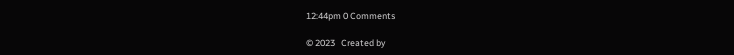12:44pm 0 Comments

© 2023   Created by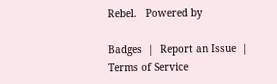Rebel.   Powered by

Badges  |  Report an Issue  |  Terms of Service